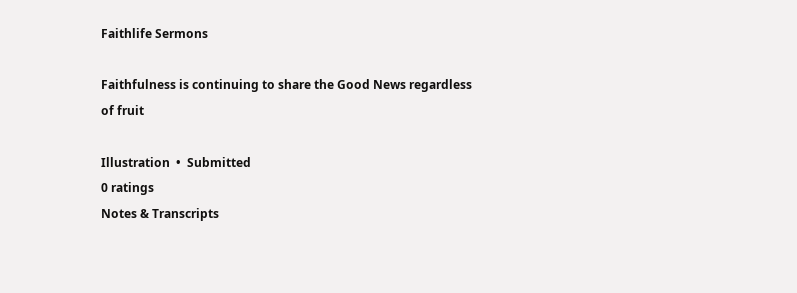Faithlife Sermons

Faithfulness is continuing to share the Good News regardless of fruit

Illustration  •  Submitted
0 ratings
Notes & Transcripts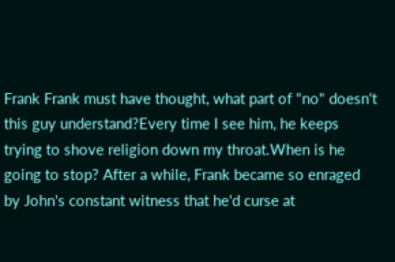Frank Frank must have thought, what part of "no" doesn't this guy understand?Every time I see him, he keeps trying to shove religion down my throat.When is he going to stop? After a while, Frank became so enraged by John's constant witness that he'd curse at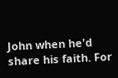John when he'd share his faith. For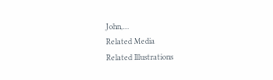John,…
Related Media
Related Illustrations